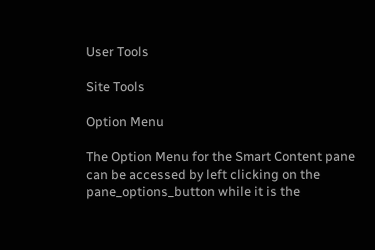User Tools

Site Tools

Option Menu

The Option Menu for the Smart Content pane can be accessed by left clicking on the pane_options_button while it is the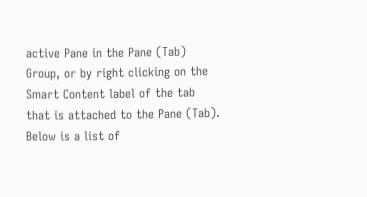active Pane in the Pane (Tab) Group, or by right clicking on the Smart Content label of the tab that is attached to the Pane (Tab). Below is a list of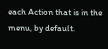each Action that is in the menu, by default.